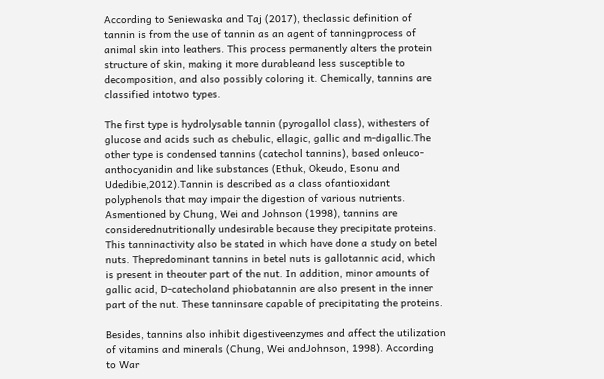According to Seniewaska and Taj (2017), theclassic definition of tannin is from the use of tannin as an agent of tanningprocess of animal skin into leathers. This process permanently alters the protein structure of skin, making it more durableand less susceptible to decomposition, and also possibly coloring it. Chemically, tannins are classified intotwo types.

The first type is hydrolysable tannin (pyrogallol class), withesters of glucose and acids such as chebulic, ellagic, gallic and m-digallic.The other type is condensed tannins (catechol tannins), based onleuco-anthocyanidin and like substances (Ethuk, Okeudo, Esonu and Udedibie,2012).Tannin is described as a class ofantioxidant polyphenols that may impair the digestion of various nutrients. Asmentioned by Chung, Wei and Johnson (1998), tannins are considerednutritionally undesirable because they precipitate proteins. This tanninactivity also be stated in which have done a study on betel nuts. Thepredominant tannins in betel nuts is gallotannic acid, which is present in theouter part of the nut. In addition, minor amounts of gallic acid, D-catecholand phiobatannin are also present in the inner part of the nut. These tanninsare capable of precipitating the proteins.

Besides, tannins also inhibit digestiveenzymes and affect the utilization of vitamins and minerals (Chung, Wei andJohnson, 1998). According to War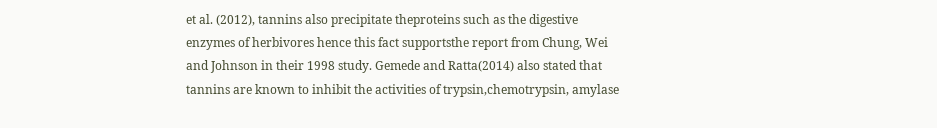et al. (2012), tannins also precipitate theproteins such as the digestive enzymes of herbivores hence this fact supportsthe report from Chung, Wei and Johnson in their 1998 study. Gemede and Ratta(2014) also stated that tannins are known to inhibit the activities of trypsin,chemotrypsin, amylase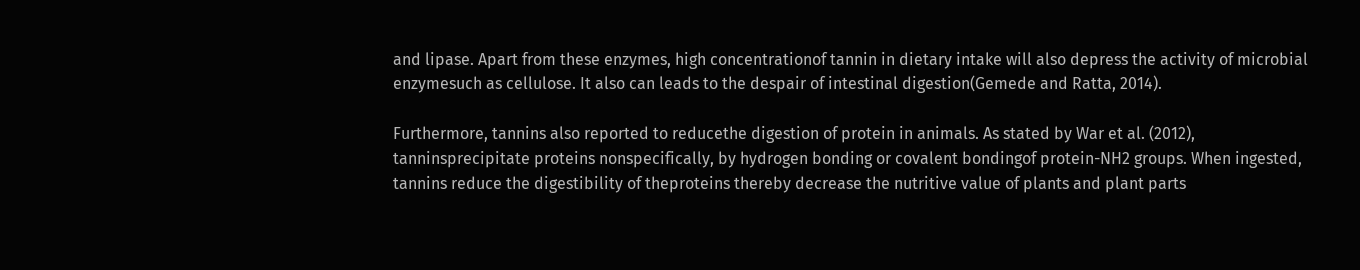and lipase. Apart from these enzymes, high concentrationof tannin in dietary intake will also depress the activity of microbial enzymesuch as cellulose. It also can leads to the despair of intestinal digestion(Gemede and Ratta, 2014).

Furthermore, tannins also reported to reducethe digestion of protein in animals. As stated by War et al. (2012), tanninsprecipitate proteins nonspecifically, by hydrogen bonding or covalent bondingof protein-NH2 groups. When ingested, tannins reduce the digestibility of theproteins thereby decrease the nutritive value of plants and plant parts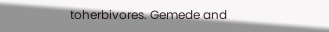toherbivores. Gemede and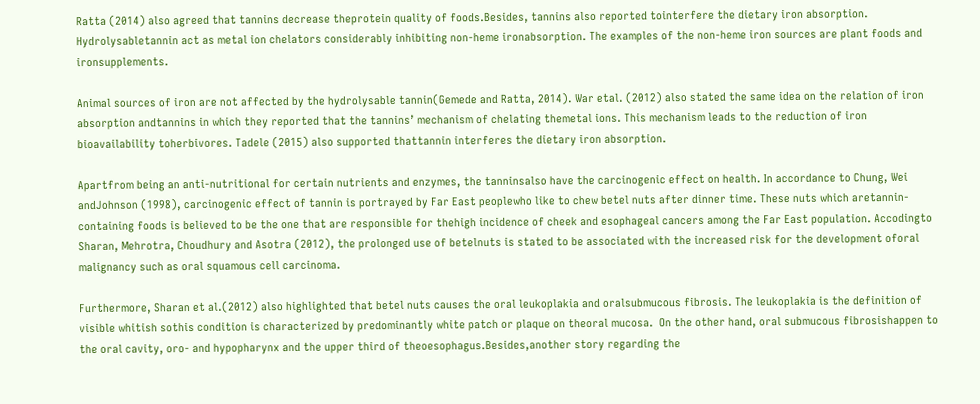Ratta (2014) also agreed that tannins decrease theprotein quality of foods.Besides, tannins also reported tointerfere the dietary iron absorption. Hydrolysabletannin act as metal ion chelators considerably inhibiting non-heme ironabsorption. The examples of the non-heme iron sources are plant foods and ironsupplements.

Animal sources of iron are not affected by the hydrolysable tannin(Gemede and Ratta, 2014). War etal. (2012) also stated the same idea on the relation of iron absorption andtannins in which they reported that the tannins’ mechanism of chelating themetal ions. This mechanism leads to the reduction of iron bioavailability toherbivores. Tadele (2015) also supported thattannin interferes the dietary iron absorption.

Apartfrom being an anti-nutritional for certain nutrients and enzymes, the tanninsalso have the carcinogenic effect on health. In accordance to Chung, Wei andJohnson (1998), carcinogenic effect of tannin is portrayed by Far East peoplewho like to chew betel nuts after dinner time. These nuts which aretannin-containing foods is believed to be the one that are responsible for thehigh incidence of cheek and esophageal cancers among the Far East population. Accodingto Sharan, Mehrotra, Choudhury and Asotra (2012), the prolonged use of betelnuts is stated to be associated with the increased risk for the development oforal malignancy such as oral squamous cell carcinoma.

Furthermore, Sharan et al.(2012) also highlighted that betel nuts causes the oral leukoplakia and oralsubmucous fibrosis. The leukoplakia is the definition of visible whitish sothis condition is characterized by predominantly white patch or plaque on theoral mucosa.  On the other hand, oral submucous fibrosishappen to the oral cavity, oro- and hypopharynx and the upper third of theoesophagus.Besides,another story regarding the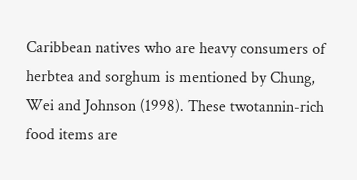Caribbean natives who are heavy consumers of herbtea and sorghum is mentioned by Chung, Wei and Johnson (1998). These twotannin-rich food items are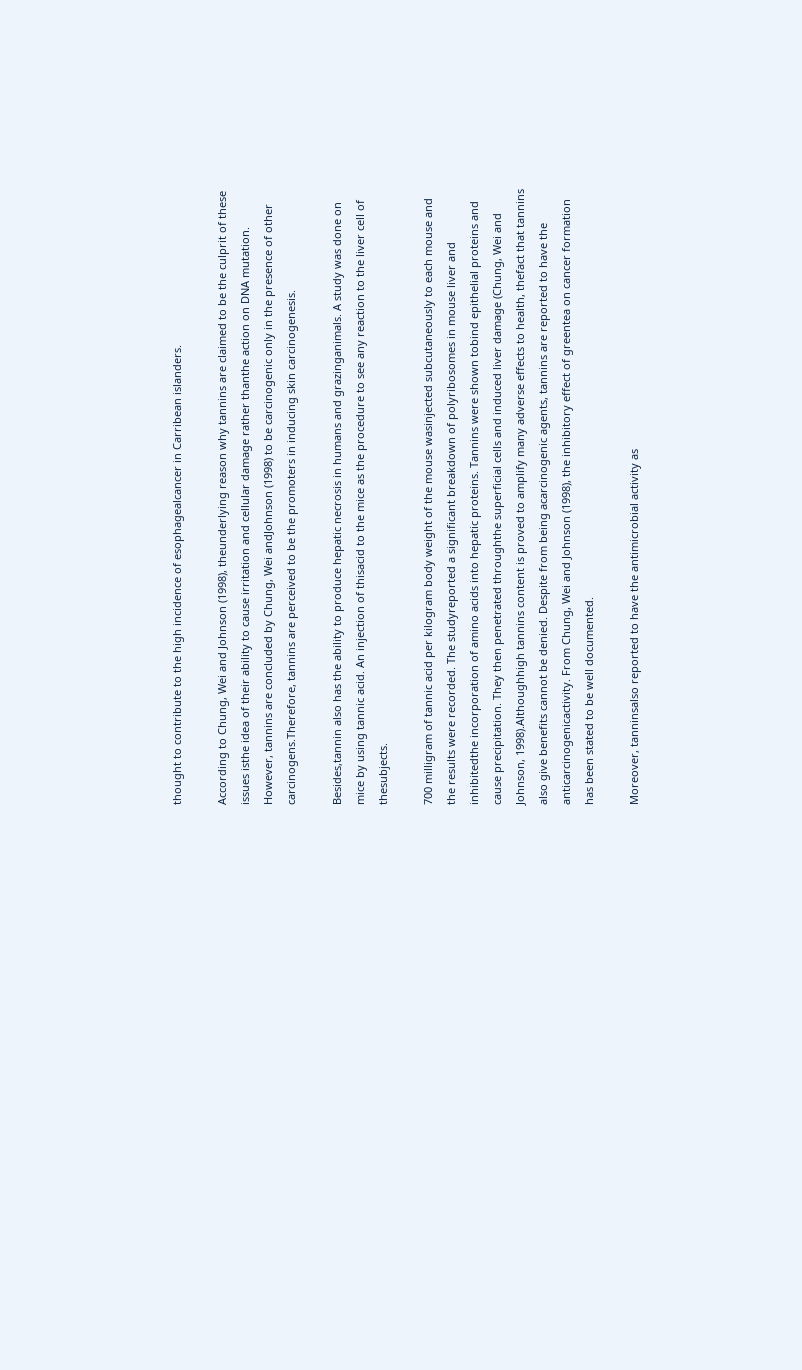thought to contribute to the high incidence of esophagealcancer in Carribean islanders.

According to Chung, Wei and Johnson (1998), theunderlying reason why tannins are claimed to be the culprit of these issues isthe idea of their ability to cause irritation and cellular damage rather thanthe action on DNA mutation. However, tannins are concluded by Chung, Wei andJohnson (1998) to be carcinogenic only in the presence of other carcinogens.Therefore, tannins are perceived to be the promoters in inducing skin carcinogenesis.

Besides,tannin also has the ability to produce hepatic necrosis in humans and grazinganimals. A study was done on mice by using tannic acid. An injection of thisacid to the mice as the procedure to see any reaction to the liver cell of thesubjects.

700 milligram of tannic acid per kilogram body weight of the mouse wasinjected subcutaneously to each mouse and the results were recorded. The studyreported a significant breakdown of polyribosomes in mouse liver and inhibitedthe incorporation of amino acids into hepatic proteins. Tannins were shown tobind epithelial proteins and cause precipitation. They then penetrated throughthe superficial cells and induced liver damage (Chung, Wei and Johnson, 1998).Althoughhigh tannins content is proved to amplify many adverse effects to health, thefact that tannins also give benefits cannot be denied. Despite from being acarcinogenic agents, tannins are reported to have the anticarcinogenicactivity. From Chung, Wei and Johnson (1998), the inhibitory effect of greentea on cancer formation has been stated to be well documented.

Moreover, tanninsalso reported to have the antimicrobial activity as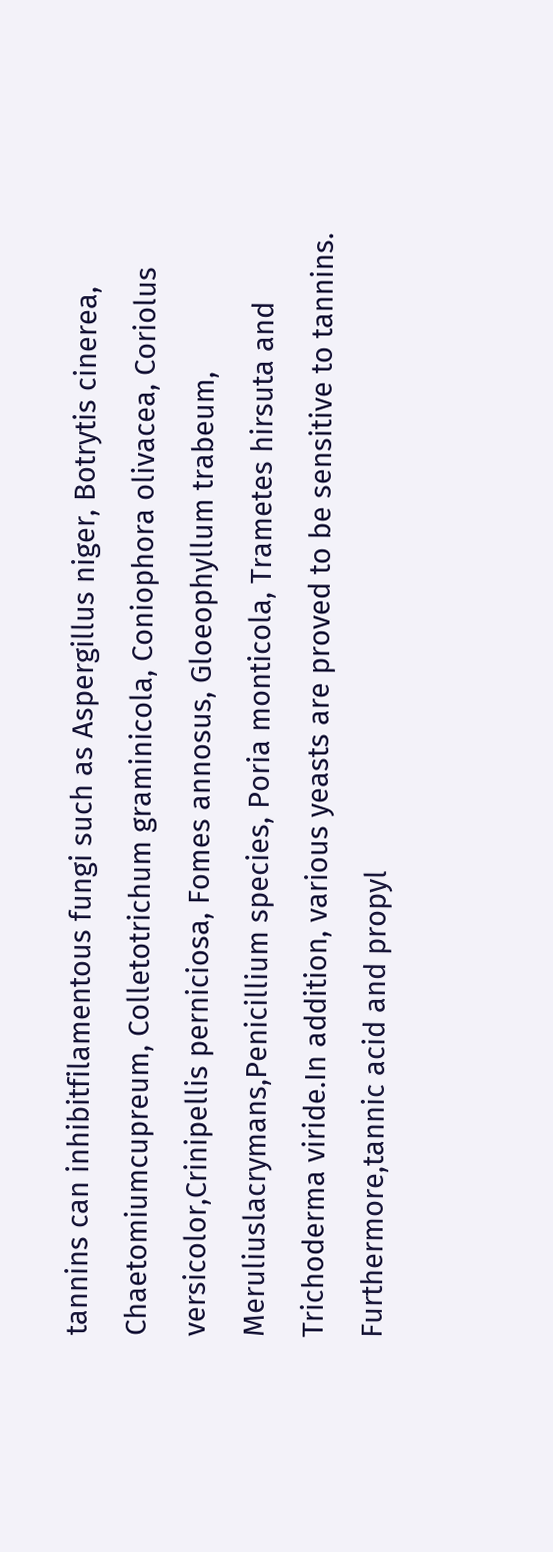tannins can inhibitfilamentous fungi such as Aspergillus niger, Botrytis cinerea, Chaetomiumcupreum, Colletotrichum graminicola, Coniophora olivacea, Coriolus versicolor,Crinipellis perniciosa, Fomes annosus, Gloeophyllum trabeum, Meruliuslacrymans,Penicillium species, Poria monticola, Trametes hirsuta and Trichoderma viride.In addition, various yeasts are proved to be sensitive to tannins. Furthermore,tannic acid and propyl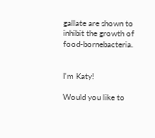gallate are shown to inhibit the growth of food-bornebacteria.


I'm Katy!

Would you like to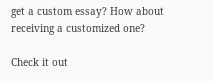get a custom essay? How about receiving a customized one?

Check it out